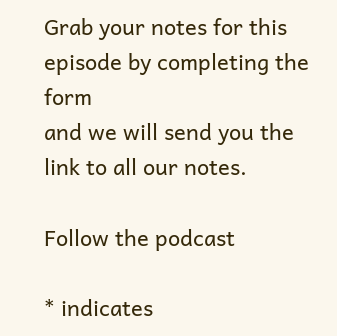Grab your notes for this episode by completing the form
and we will send you the link to all our notes.

Follow the podcast

* indicates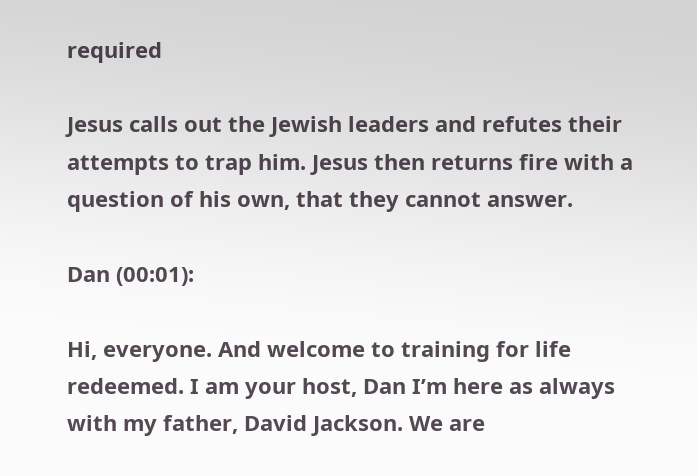required

Jesus calls out the Jewish leaders and refutes their attempts to trap him. Jesus then returns fire with a question of his own, that they cannot answer.

Dan (00:01):

Hi, everyone. And welcome to training for life redeemed. I am your host, Dan I’m here as always with my father, David Jackson. We are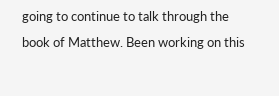going to continue to talk through the book of Matthew. Been working on this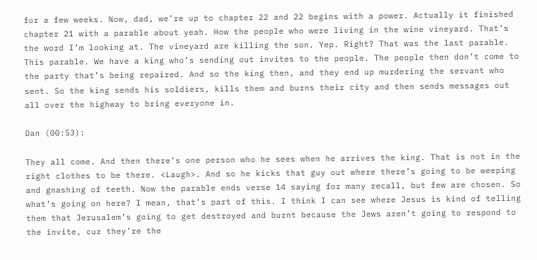for a few weeks. Now, dad, we’re up to chapter 22 and 22 begins with a power. Actually it finished chapter 21 with a parable about yeah. How the people who were living in the wine vineyard. That’s the word I’m looking at. The vineyard are killing the son. Yep. Right? That was the last parable. This parable. We have a king who’s sending out invites to the people. The people then don’t come to the party that’s being repaired. And so the king then, and they end up murdering the servant who sent. So the king sends his soldiers, kills them and burns their city and then sends messages out all over the highway to bring everyone in.

Dan (00:53):

They all come. And then there’s one person who he sees when he arrives the king. That is not in the right clothes to be there. <Laugh>. And so he kicks that guy out where there’s going to be weeping and gnashing of teeth. Now the parable ends verse 14 saying for many recall, but few are chosen. So what’s going on here? I mean, that’s part of this. I think I can see where Jesus is kind of telling them that Jerusalem’s going to get destroyed and burnt because the Jews aren’t going to respond to the invite, cuz they’re the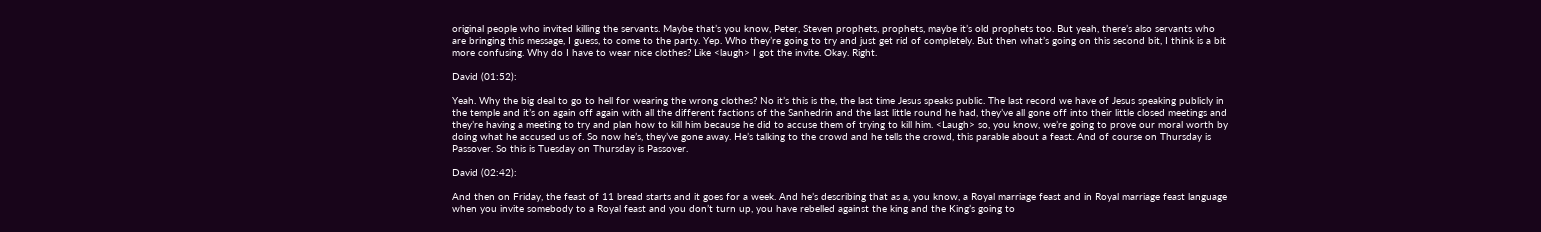original people who invited killing the servants. Maybe that’s you know, Peter, Steven prophets, prophets, maybe it’s old prophets too. But yeah, there’s also servants who are bringing this message, I guess, to come to the party. Yep. Who they’re going to try and just get rid of completely. But then what’s going on this second bit, I think is a bit more confusing. Why do I have to wear nice clothes? Like <laugh> I got the invite. Okay. Right.

David (01:52):

Yeah. Why the big deal to go to hell for wearing the wrong clothes? No it’s this is the, the last time Jesus speaks public. The last record we have of Jesus speaking publicly in the temple and it’s on again off again with all the different factions of the Sanhedrin and the last little round he had, they’ve all gone off into their little closed meetings and they’re having a meeting to try and plan how to kill him because he did to accuse them of trying to kill him. <Laugh> so, you know, we’re going to prove our moral worth by doing what he accused us of. So now he’s, they’ve gone away. He’s talking to the crowd and he tells the crowd, this parable about a feast. And of course on Thursday is Passover. So this is Tuesday on Thursday is Passover.

David (02:42):

And then on Friday, the feast of 11 bread starts and it goes for a week. And he’s describing that as a, you know, a Royal marriage feast and in Royal marriage feast language when you invite somebody to a Royal feast and you don’t turn up, you have rebelled against the king and the King’s going to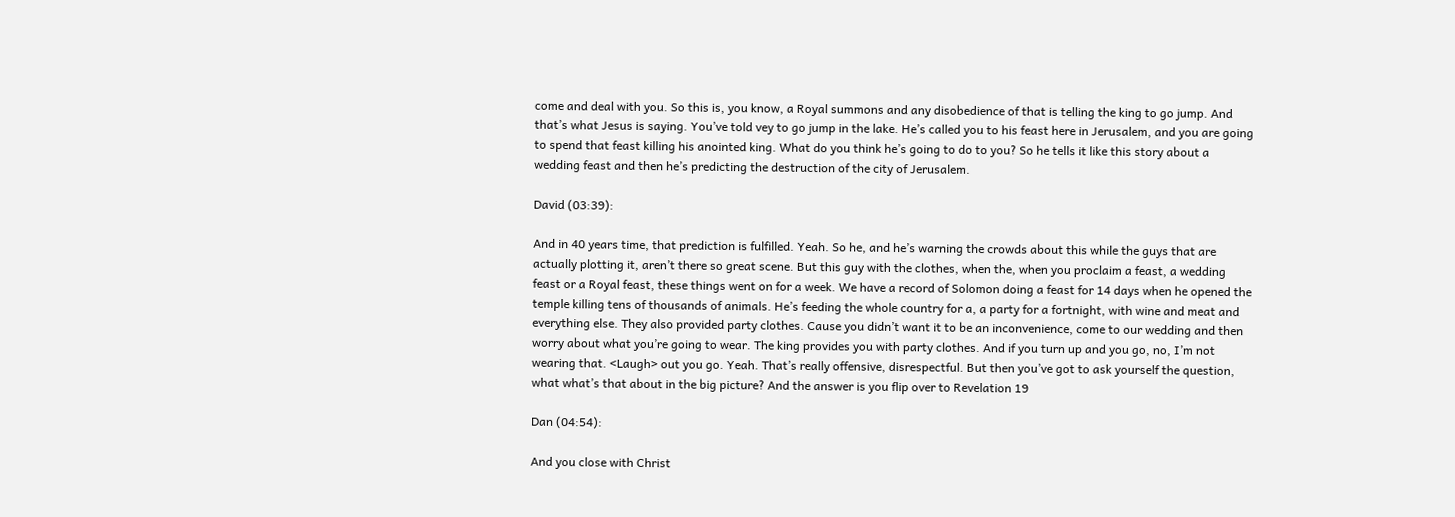come and deal with you. So this is, you know, a Royal summons and any disobedience of that is telling the king to go jump. And that’s what Jesus is saying. You’ve told vey to go jump in the lake. He’s called you to his feast here in Jerusalem, and you are going to spend that feast killing his anointed king. What do you think he’s going to do to you? So he tells it like this story about a wedding feast and then he’s predicting the destruction of the city of Jerusalem.

David (03:39):

And in 40 years time, that prediction is fulfilled. Yeah. So he, and he’s warning the crowds about this while the guys that are actually plotting it, aren’t there so great scene. But this guy with the clothes, when the, when you proclaim a feast, a wedding feast or a Royal feast, these things went on for a week. We have a record of Solomon doing a feast for 14 days when he opened the temple killing tens of thousands of animals. He’s feeding the whole country for a, a party for a fortnight, with wine and meat and everything else. They also provided party clothes. Cause you didn’t want it to be an inconvenience, come to our wedding and then worry about what you’re going to wear. The king provides you with party clothes. And if you turn up and you go, no, I’m not wearing that. <Laugh> out you go. Yeah. That’s really offensive, disrespectful. But then you’ve got to ask yourself the question, what what’s that about in the big picture? And the answer is you flip over to Revelation 19

Dan (04:54):

And you close with Christ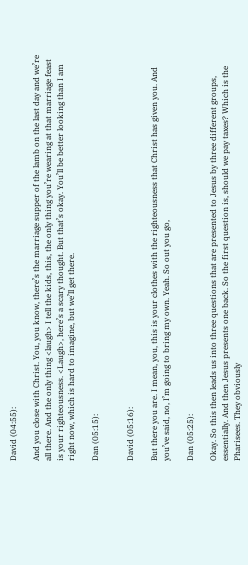David (04:55):

And you close with Christ. You, you know, there’s the marriage supper of the lamb on the last day and we’re all there. And the only thing <laugh> I tell the kids, this, the only thing you’re wearing at that marriage feast is your righteousness. <Laugh>, here’s a scary thought. But that’s okay. You’ll be better looking than I am right now, which is hard to imagine, but we’ll get there.

Dan (05:15):


David (05:16):

But there you are. I mean, you, this is your clothes with the righteousness that Christ has given you. And you’ve said, no, I’m going to bring my own. Yeah. So out you go,

Dan (05:25):

Okay. So this then leads us into three questions that are presented to Jesus by three different groups, essentially. And then Jesus presents one back. So the first question is, should we pay taxes? Which is the Pharisees. They obviously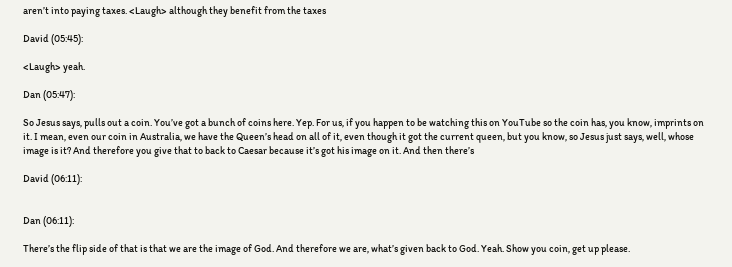aren’t into paying taxes. <Laugh> although they benefit from the taxes

David (05:45):

<Laugh> yeah.

Dan (05:47):

So Jesus says, pulls out a coin. You’ve got a bunch of coins here. Yep. For us, if you happen to be watching this on YouTube so the coin has, you know, imprints on it. I mean, even our coin in Australia, we have the Queen’s head on all of it, even though it got the current queen, but you know, so Jesus just says, well, whose image is it? And therefore you give that to back to Caesar because it’s got his image on it. And then there’s

David (06:11):


Dan (06:11):

There’s the flip side of that is that we are the image of God. And therefore we are, what’s given back to God. Yeah. Show you coin, get up please.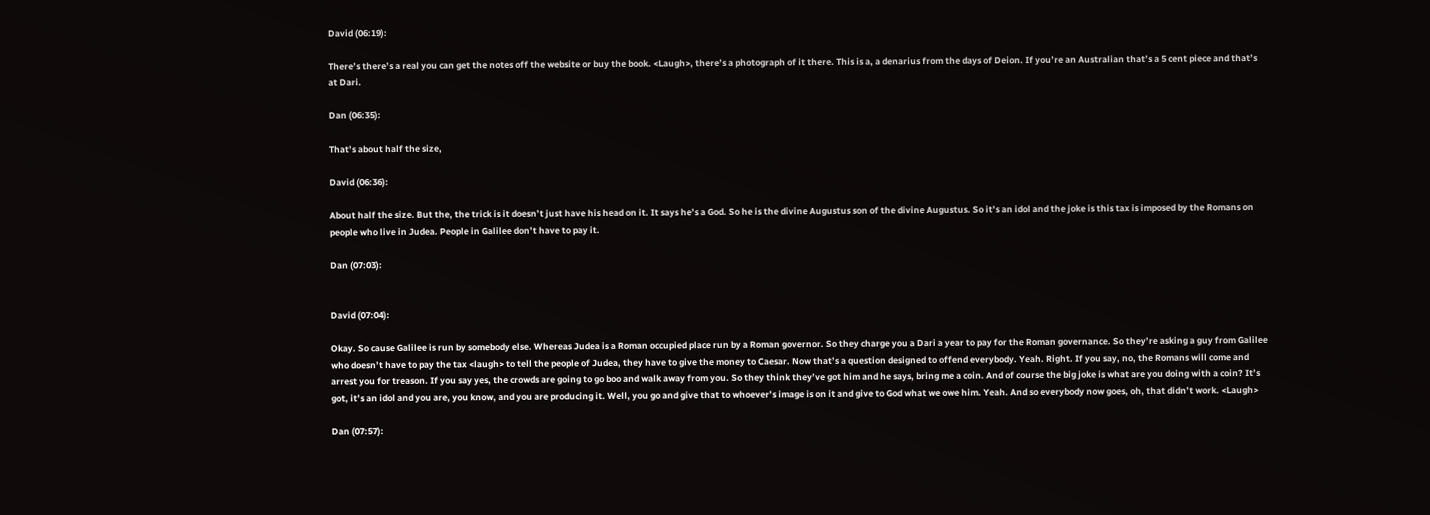David (06:19):

There’s there’s a real you can get the notes off the website or buy the book. <Laugh>, there’s a photograph of it there. This is a, a denarius from the days of Deion. If you’re an Australian that’s a 5 cent piece and that’s at Dari.

Dan (06:35):

That’s about half the size,

David (06:36):

About half the size. But the, the trick is it doesn’t just have his head on it. It says he’s a God. So he is the divine Augustus son of the divine Augustus. So it’s an idol and the joke is this tax is imposed by the Romans on people who live in Judea. People in Galilee don’t have to pay it.

Dan (07:03):


David (07:04):

Okay. So cause Galilee is run by somebody else. Whereas Judea is a Roman occupied place run by a Roman governor. So they charge you a Dari a year to pay for the Roman governance. So they’re asking a guy from Galilee who doesn’t have to pay the tax <laugh> to tell the people of Judea, they have to give the money to Caesar. Now that’s a question designed to offend everybody. Yeah. Right. If you say, no, the Romans will come and arrest you for treason. If you say yes, the crowds are going to go boo and walk away from you. So they think they’ve got him and he says, bring me a coin. And of course the big joke is what are you doing with a coin? It’s got, it’s an idol and you are, you know, and you are producing it. Well, you go and give that to whoever’s image is on it and give to God what we owe him. Yeah. And so everybody now goes, oh, that didn’t work. <Laugh>

Dan (07:57):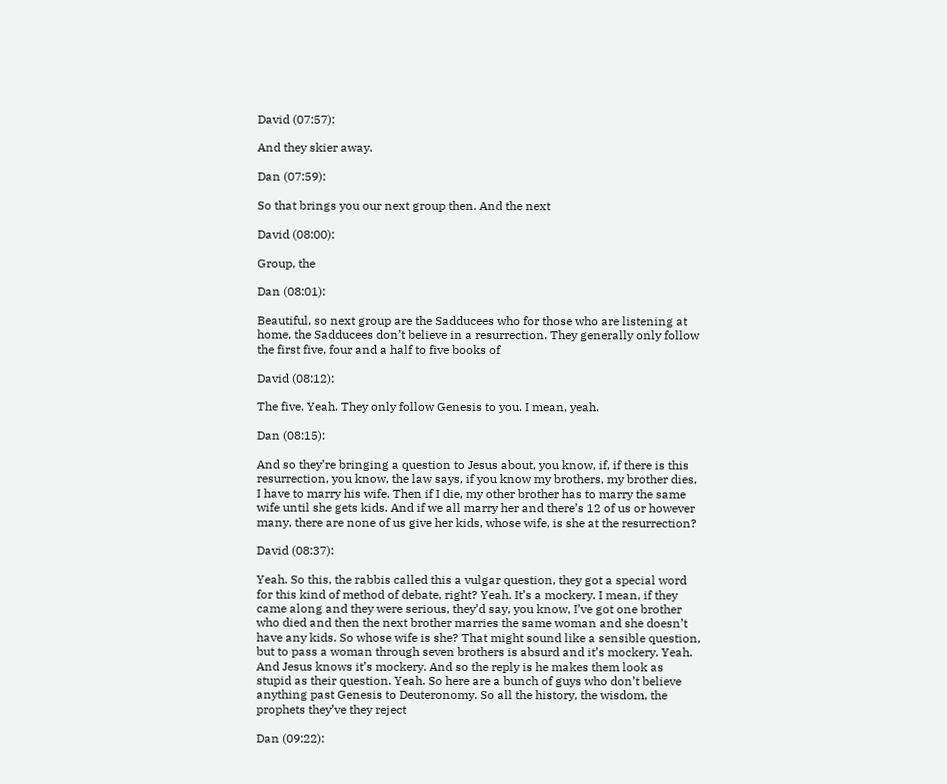David (07:57):

And they skier away.

Dan (07:59):

So that brings you our next group then. And the next

David (08:00):

Group, the

Dan (08:01):

Beautiful, so next group are the Sadducees who for those who are listening at home, the Sadducees don’t believe in a resurrection. They generally only follow the first five, four and a half to five books of

David (08:12):

The five. Yeah. They only follow Genesis to you. I mean, yeah.

Dan (08:15):

And so they’re bringing a question to Jesus about, you know, if, if there is this resurrection, you know, the law says, if you know my brothers, my brother dies, I have to marry his wife. Then if I die, my other brother has to marry the same wife until she gets kids. And if we all marry her and there’s 12 of us or however many, there are none of us give her kids, whose wife, is she at the resurrection?

David (08:37):

Yeah. So this, the rabbis called this a vulgar question, they got a special word for this kind of method of debate, right? Yeah. It’s a mockery. I mean, if they came along and they were serious, they’d say, you know, I’ve got one brother who died and then the next brother marries the same woman and she doesn’t have any kids. So whose wife is she? That might sound like a sensible question, but to pass a woman through seven brothers is absurd and it’s mockery. Yeah. And Jesus knows it’s mockery. And so the reply is he makes them look as stupid as their question. Yeah. So here are a bunch of guys who don’t believe anything past Genesis to Deuteronomy. So all the history, the wisdom, the prophets they’ve they reject

Dan (09:22):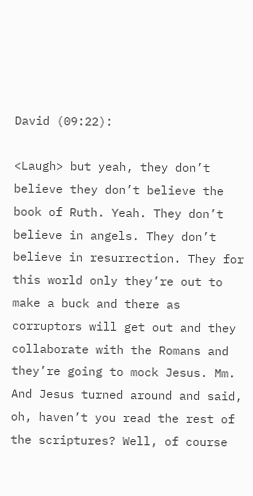David (09:22):

<Laugh> but yeah, they don’t believe they don’t believe the book of Ruth. Yeah. They don’t believe in angels. They don’t believe in resurrection. They for this world only they’re out to make a buck and there as corruptors will get out and they collaborate with the Romans and they’re going to mock Jesus. Mm. And Jesus turned around and said, oh, haven’t you read the rest of the scriptures? Well, of course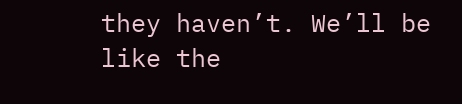they haven’t. We’ll be like the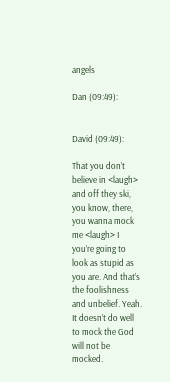angels

Dan (09:49):


David (09:49):

That you don’t believe in <laugh> and off they ski, you know, there, you wanna mock me <laugh> I you’re going to look as stupid as you are. And that’s the foolishness and unbelief. Yeah. It doesn’t do well to mock the God will not be mocked.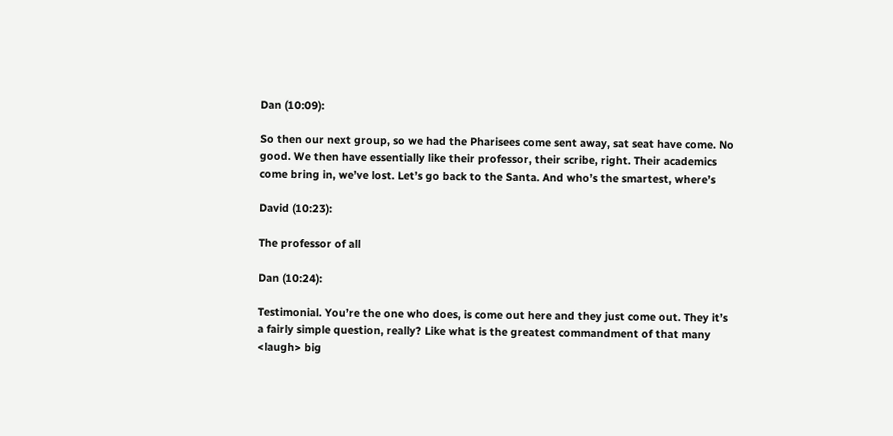Dan (10:09):

So then our next group, so we had the Pharisees come sent away, sat seat have come. No good. We then have essentially like their professor, their scribe, right. Their academics come bring in, we’ve lost. Let’s go back to the Santa. And who’s the smartest, where’s

David (10:23):

The professor of all

Dan (10:24):

Testimonial. You’re the one who does, is come out here and they just come out. They it’s a fairly simple question, really? Like what is the greatest commandment of that many <laugh> big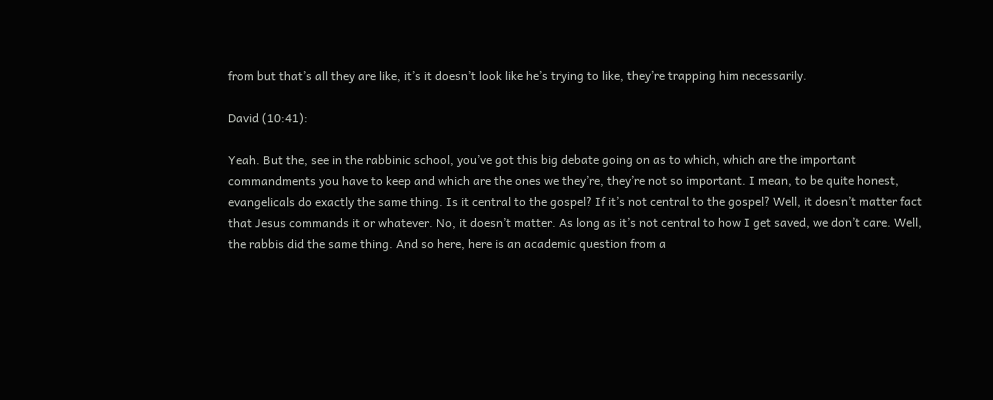from but that’s all they are like, it’s it doesn’t look like he’s trying to like, they’re trapping him necessarily.

David (10:41):

Yeah. But the, see in the rabbinic school, you’ve got this big debate going on as to which, which are the important commandments you have to keep and which are the ones we they’re, they’re not so important. I mean, to be quite honest, evangelicals do exactly the same thing. Is it central to the gospel? If it’s not central to the gospel? Well, it doesn’t matter fact that Jesus commands it or whatever. No, it doesn’t matter. As long as it’s not central to how I get saved, we don’t care. Well, the rabbis did the same thing. And so here, here is an academic question from a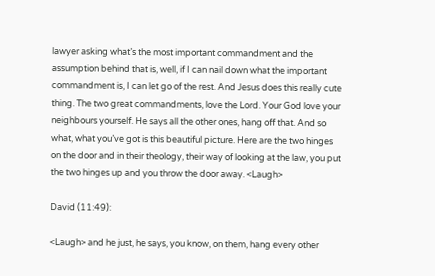lawyer asking what’s the most important commandment and the assumption behind that is, well, if I can nail down what the important commandment is, I can let go of the rest. And Jesus does this really cute thing. The two great commandments, love the Lord. Your God love your neighbours yourself. He says all the other ones, hang off that. And so what, what you’ve got is this beautiful picture. Here are the two hinges on the door and in their theology, their way of looking at the law, you put the two hinges up and you throw the door away. <Laugh>

David (11:49):

<Laugh> and he just, he says, you know, on them, hang every other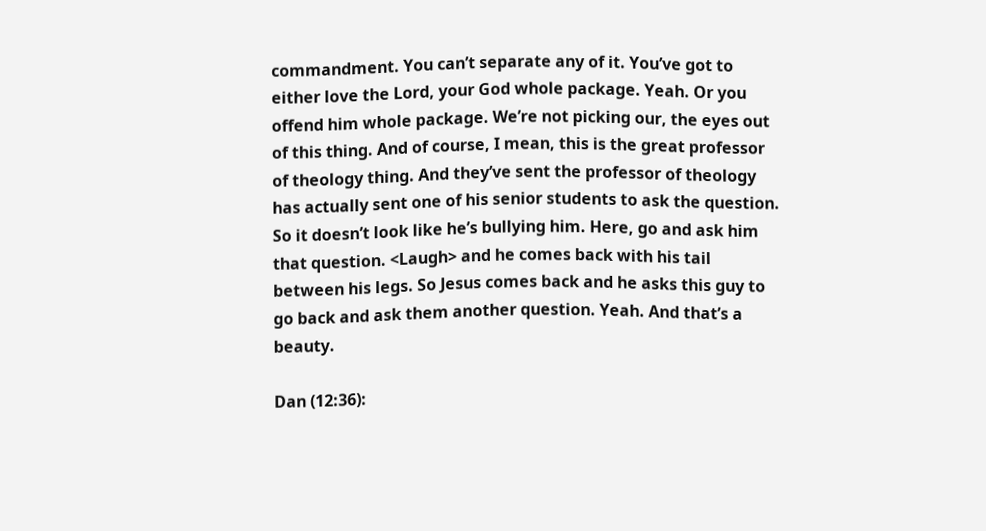commandment. You can’t separate any of it. You’ve got to either love the Lord, your God whole package. Yeah. Or you offend him whole package. We’re not picking our, the eyes out of this thing. And of course, I mean, this is the great professor of theology thing. And they’ve sent the professor of theology has actually sent one of his senior students to ask the question. So it doesn’t look like he’s bullying him. Here, go and ask him that question. <Laugh> and he comes back with his tail between his legs. So Jesus comes back and he asks this guy to go back and ask them another question. Yeah. And that’s a beauty.

Dan (12:36):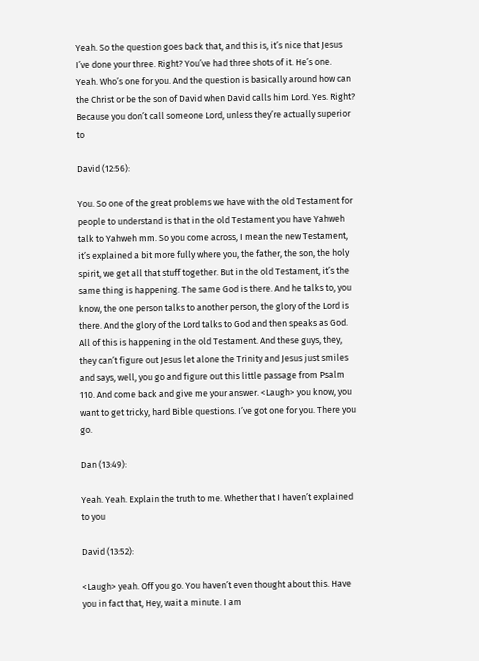Yeah. So the question goes back that, and this is, it’s nice that Jesus I’ve done your three. Right? You’ve had three shots of it. He’s one. Yeah. Who’s one for you. And the question is basically around how can the Christ or be the son of David when David calls him Lord. Yes. Right? Because you don’t call someone Lord, unless they’re actually superior to

David (12:56):

You. So one of the great problems we have with the old Testament for people to understand is that in the old Testament you have Yahweh talk to Yahweh mm. So you come across, I mean the new Testament, it’s explained a bit more fully where you, the father, the son, the holy spirit, we get all that stuff together. But in the old Testament, it’s the same thing is happening. The same God is there. And he talks to, you know, the one person talks to another person, the glory of the Lord is there. And the glory of the Lord talks to God and then speaks as God. All of this is happening in the old Testament. And these guys, they, they can’t figure out Jesus let alone the Trinity and Jesus just smiles and says, well, you go and figure out this little passage from Psalm 110. And come back and give me your answer. <Laugh> you know, you want to get tricky, hard Bible questions. I’ve got one for you. There you go.

Dan (13:49):

Yeah. Yeah. Explain the truth to me. Whether that I haven’t explained to you

David (13:52):

<Laugh> yeah. Off you go. You haven’t even thought about this. Have you in fact that, Hey, wait a minute. I am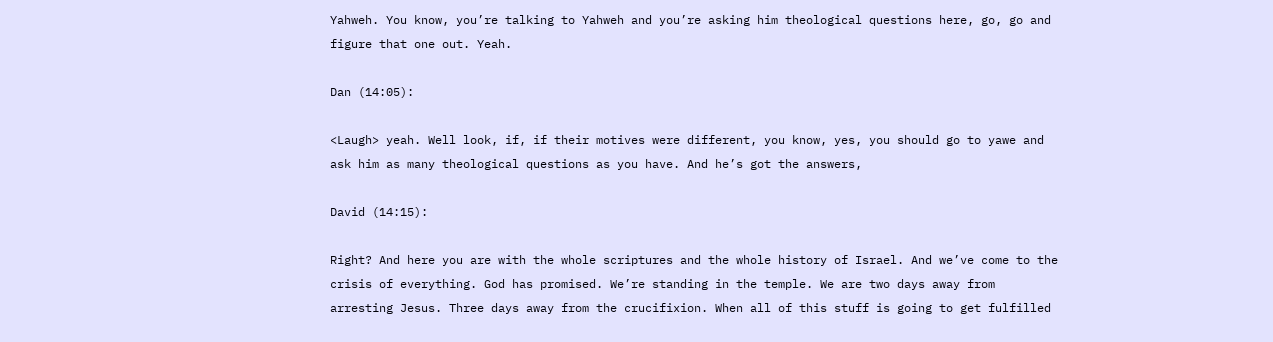Yahweh. You know, you’re talking to Yahweh and you’re asking him theological questions here, go, go and figure that one out. Yeah.

Dan (14:05):

<Laugh> yeah. Well look, if, if their motives were different, you know, yes, you should go to yawe and ask him as many theological questions as you have. And he’s got the answers,

David (14:15):

Right? And here you are with the whole scriptures and the whole history of Israel. And we’ve come to the crisis of everything. God has promised. We’re standing in the temple. We are two days away from arresting Jesus. Three days away from the crucifixion. When all of this stuff is going to get fulfilled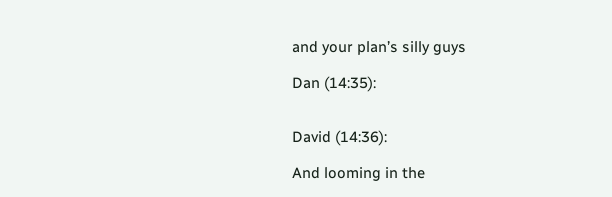and your plan’s silly guys

Dan (14:35):


David (14:36):

And looming in the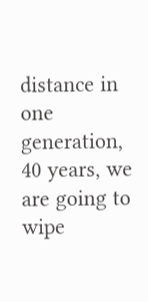distance in one generation, 40 years, we are going to wipe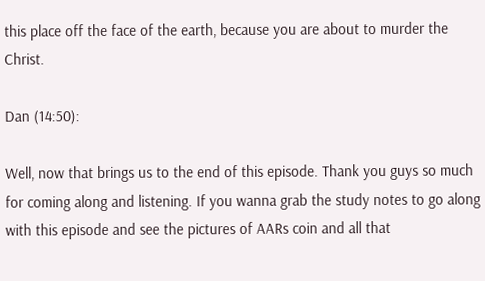this place off the face of the earth, because you are about to murder the Christ.

Dan (14:50):

Well, now that brings us to the end of this episode. Thank you guys so much for coming along and listening. If you wanna grab the study notes to go along with this episode and see the pictures of AARs coin and all that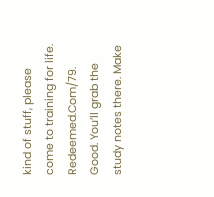kind of stuff, please come to training for life. Redeemed.Com/79. Good. You’ll grab the study notes there. Make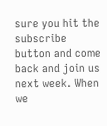sure you hit the subscribe button and come back and join us next week. When we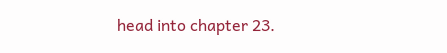head into chapter 23.